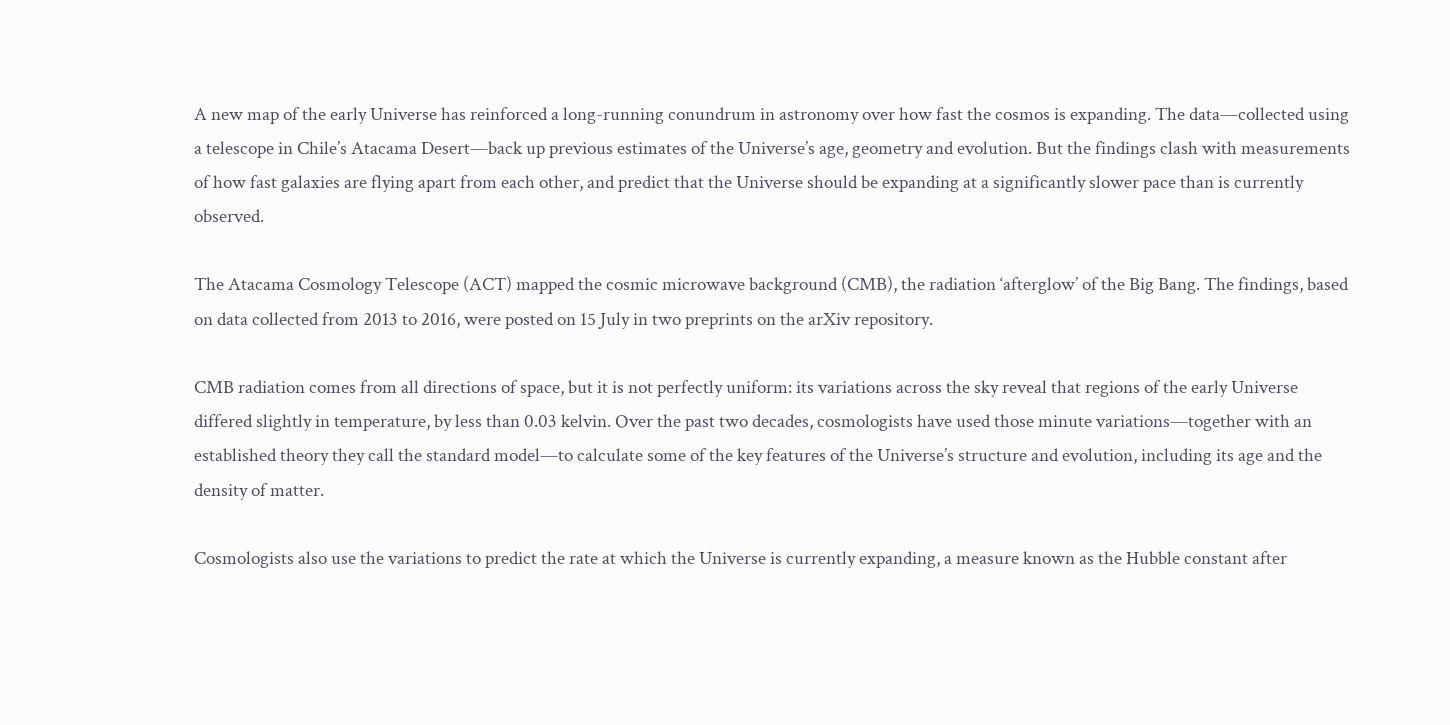A new map of the early Universe has reinforced a long-running conundrum in astronomy over how fast the cosmos is expanding. The data—collected using a telescope in Chile’s Atacama Desert—back up previous estimates of the Universe’s age, geometry and evolution. But the findings clash with measurements of how fast galaxies are flying apart from each other, and predict that the Universe should be expanding at a significantly slower pace than is currently observed.

The Atacama Cosmology Telescope (ACT) mapped the cosmic microwave background (CMB), the radiation ‘afterglow’ of the Big Bang. The findings, based on data collected from 2013 to 2016, were posted on 15 July in two preprints on the arXiv repository.

CMB radiation comes from all directions of space, but it is not perfectly uniform: its variations across the sky reveal that regions of the early Universe differed slightly in temperature, by less than 0.03 kelvin. Over the past two decades, cosmologists have used those minute variations—together with an established theory they call the standard model—to calculate some of the key features of the Universe’s structure and evolution, including its age and the density of matter.

Cosmologists also use the variations to predict the rate at which the Universe is currently expanding, a measure known as the Hubble constant after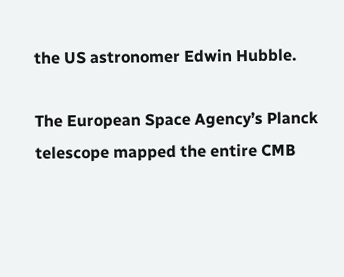the US astronomer Edwin Hubble.

The European Space Agency’s Planck telescope mapped the entire CMB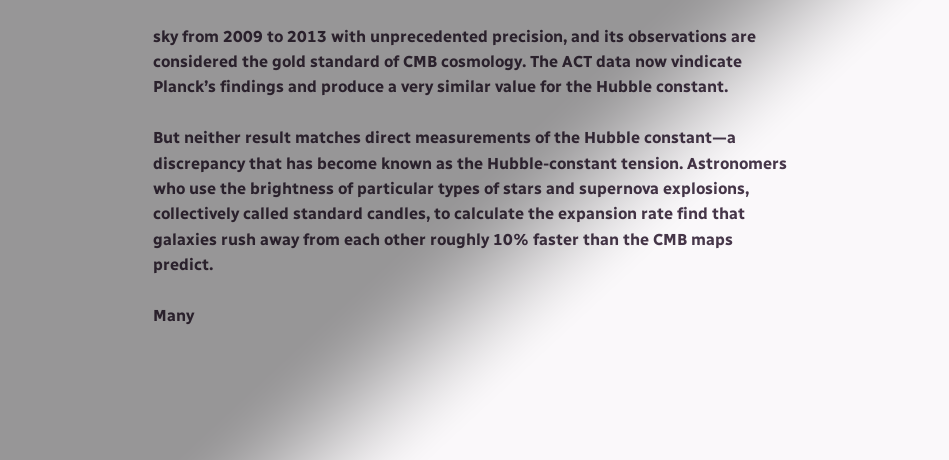sky from 2009 to 2013 with unprecedented precision, and its observations are considered the gold standard of CMB cosmology. The ACT data now vindicate Planck’s findings and produce a very similar value for the Hubble constant.

But neither result matches direct measurements of the Hubble constant—a discrepancy that has become known as the Hubble-constant tension. Astronomers who use the brightness of particular types of stars and supernova explosions, collectively called standard candles, to calculate the expansion rate find that galaxies rush away from each other roughly 10% faster than the CMB maps predict.

Many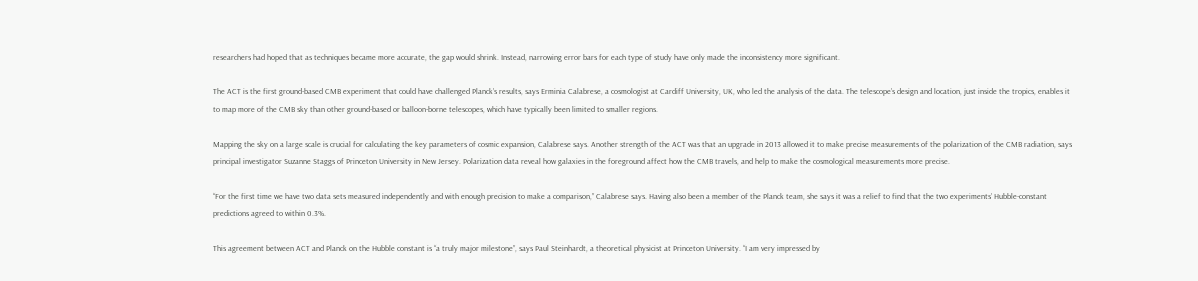researchers had hoped that as techniques became more accurate, the gap would shrink. Instead, narrowing error bars for each type of study have only made the inconsistency more significant.

The ACT is the first ground-based CMB experiment that could have challenged Planck’s results, says Erminia Calabrese, a cosmologist at Cardiff University, UK, who led the analysis of the data. The telescope’s design and location, just inside the tropics, enables it to map more of the CMB sky than other ground-based or balloon-borne telescopes, which have typically been limited to smaller regions.

Mapping the sky on a large scale is crucial for calculating the key parameters of cosmic expansion, Calabrese says. Another strength of the ACT was that an upgrade in 2013 allowed it to make precise measurements of the polarization of the CMB radiation, says principal investigator Suzanne Staggs of Princeton University in New Jersey. Polarization data reveal how galaxies in the foreground affect how the CMB travels, and help to make the cosmological measurements more precise.

“For the first time we have two data sets measured independently and with enough precision to make a comparison,” Calabrese says. Having also been a member of the Planck team, she says it was a relief to find that the two experiments’ Hubble-constant predictions agreed to within 0.3%.

This agreement between ACT and Planck on the Hubble constant is “a truly major milestone”, says Paul Steinhardt, a theoretical physicist at Princeton University. “I am very impressed by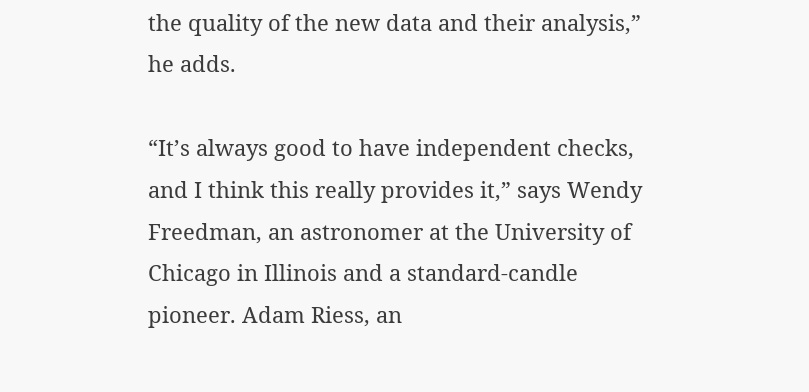the quality of the new data and their analysis,” he adds.

“It’s always good to have independent checks, and I think this really provides it,” says Wendy Freedman, an astronomer at the University of Chicago in Illinois and a standard-candle pioneer. Adam Riess, an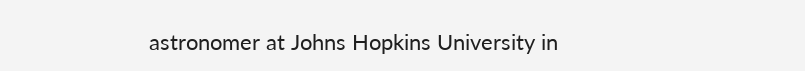astronomer at Johns Hopkins University in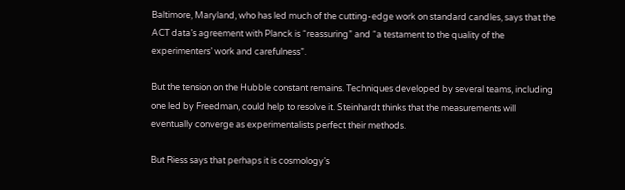Baltimore, Maryland, who has led much of the cutting-edge work on standard candles, says that the ACT data’s agreement with Planck is “reassuring” and “a testament to the quality of the experimenters’ work and carefulness”.

But the tension on the Hubble constant remains. Techniques developed by several teams, including one led by Freedman, could help to resolve it. Steinhardt thinks that the measurements will eventually converge as experimentalists perfect their methods.

But Riess says that perhaps it is cosmology’s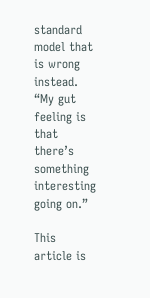standard model that is wrong instead. “My gut feeling is that there’s something interesting going on.”

This article is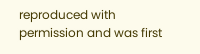reproduced with permission and was first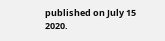published on July 15 2020.